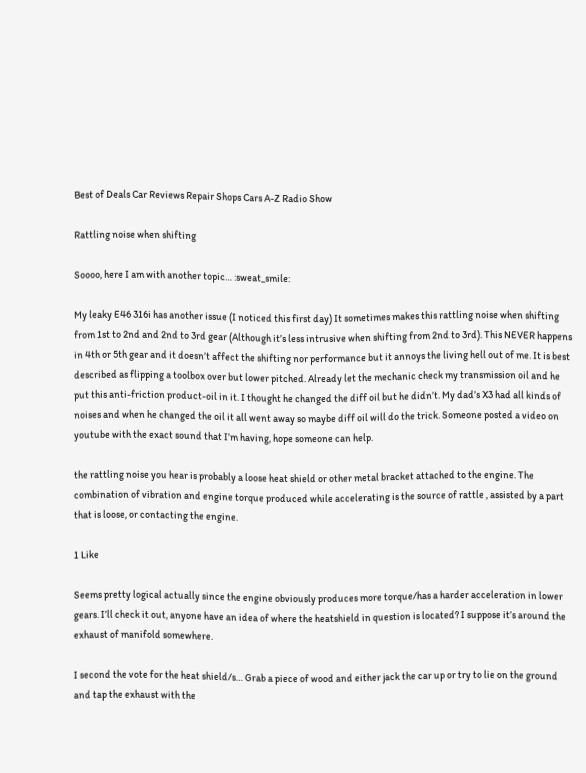Best of Deals Car Reviews Repair Shops Cars A-Z Radio Show

Rattling noise when shifting

Soooo, here I am with another topic… :sweat_smile:

My leaky E46 316i has another issue (I noticed this first day) It sometimes makes this rattling noise when shifting from 1st to 2nd and 2nd to 3rd gear (Although it’s less intrusive when shifting from 2nd to 3rd). This NEVER happens in 4th or 5th gear and it doesn’t affect the shifting nor performance but it annoys the living hell out of me. It is best described as flipping a toolbox over but lower pitched. Already let the mechanic check my transmission oil and he put this anti-friction product-oil in it. I thought he changed the diff oil but he didn’t. My dad’s X3 had all kinds of noises and when he changed the oil it all went away so maybe diff oil will do the trick. Someone posted a video on youtube with the exact sound that I’m having, hope someone can help.

the rattling noise you hear is probably a loose heat shield or other metal bracket attached to the engine. The combination of vibration and engine torque produced while accelerating is the source of rattle , assisted by a part that is loose, or contacting the engine.

1 Like

Seems pretty logical actually since the engine obviously produces more torque/has a harder acceleration in lower gears. I’ll check it out, anyone have an idea of where the heatshield in question is located? I suppose it’s around the exhaust of manifold somewhere.

I second the vote for the heat shield/s… Grab a piece of wood and either jack the car up or try to lie on the ground and tap the exhaust with the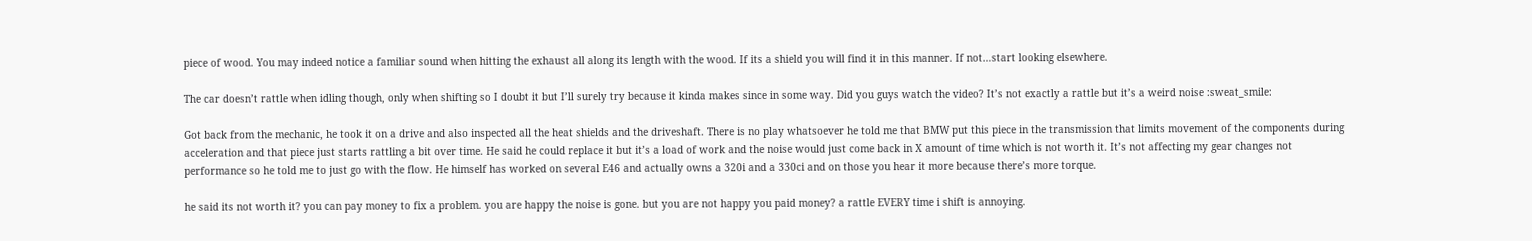piece of wood. You may indeed notice a familiar sound when hitting the exhaust all along its length with the wood. If its a shield you will find it in this manner. If not…start looking elsewhere.

The car doesn’t rattle when idling though, only when shifting so I doubt it but I’ll surely try because it kinda makes since in some way. Did you guys watch the video? It’s not exactly a rattle but it’s a weird noise :sweat_smile:

Got back from the mechanic, he took it on a drive and also inspected all the heat shields and the driveshaft. There is no play whatsoever he told me that BMW put this piece in the transmission that limits movement of the components during acceleration and that piece just starts rattling a bit over time. He said he could replace it but it’s a load of work and the noise would just come back in X amount of time which is not worth it. It’s not affecting my gear changes not performance so he told me to just go with the flow. He himself has worked on several E46 and actually owns a 320i and a 330ci and on those you hear it more because there’s more torque.

he said its not worth it? you can pay money to fix a problem. you are happy the noise is gone. but you are not happy you paid money? a rattle EVERY time i shift is annoying.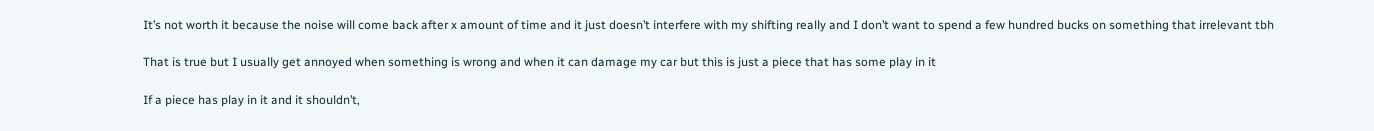It’s not worth it because the noise will come back after x amount of time and it just doesn’t interfere with my shifting really and I don’t want to spend a few hundred bucks on something that irrelevant tbh

That is true but I usually get annoyed when something is wrong and when it can damage my car but this is just a piece that has some play in it

If a piece has play in it and it shouldn’t,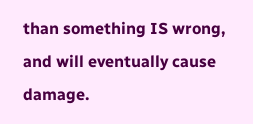than something IS wrong, and will eventually cause damage.